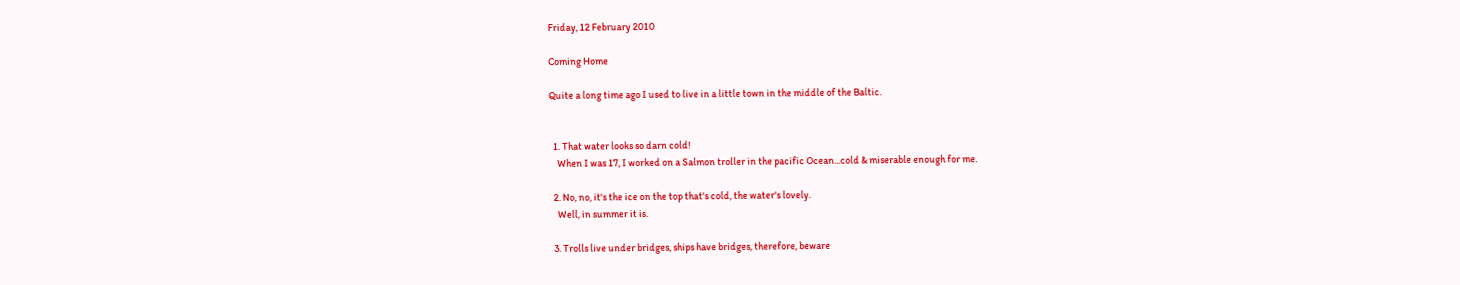Friday, 12 February 2010

Coming Home

Quite a long time ago I used to live in a little town in the middle of the Baltic.


  1. That water looks so darn cold!
    When I was 17, I worked on a Salmon troller in the pacific Ocean...cold & miserable enough for me.

  2. No, no, it's the ice on the top that's cold, the water's lovely.
    Well, in summer it is.

  3. Trolls live under bridges, ships have bridges, therefore, beware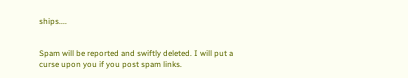ships....


Spam will be reported and swiftly deleted. I will put a curse upon you if you post spam links.